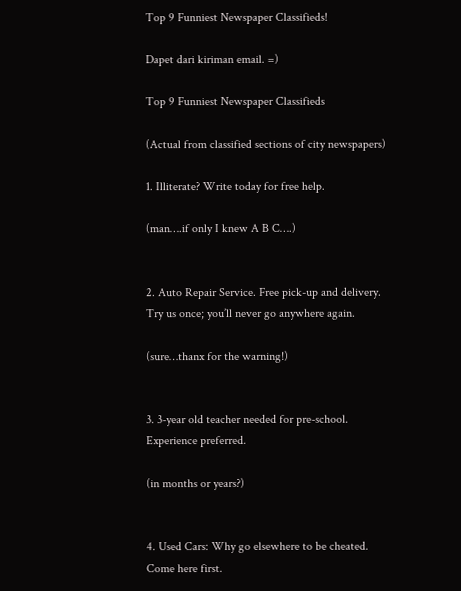Top 9 Funniest Newspaper Classifieds!

Dapet dari kiriman email. =)

Top 9 Funniest Newspaper Classifieds

(Actual from classified sections of city newspapers)

1. Illiterate? Write today for free help.

(man….if only I knew A B C….)


2. Auto Repair Service. Free pick-up and delivery.
Try us once; you’ll never go anywhere again.

(sure…thanx for the warning!)


3. 3-year old teacher needed for pre-school.
Experience preferred.

(in months or years?)


4. Used Cars: Why go elsewhere to be cheated.
Come here first.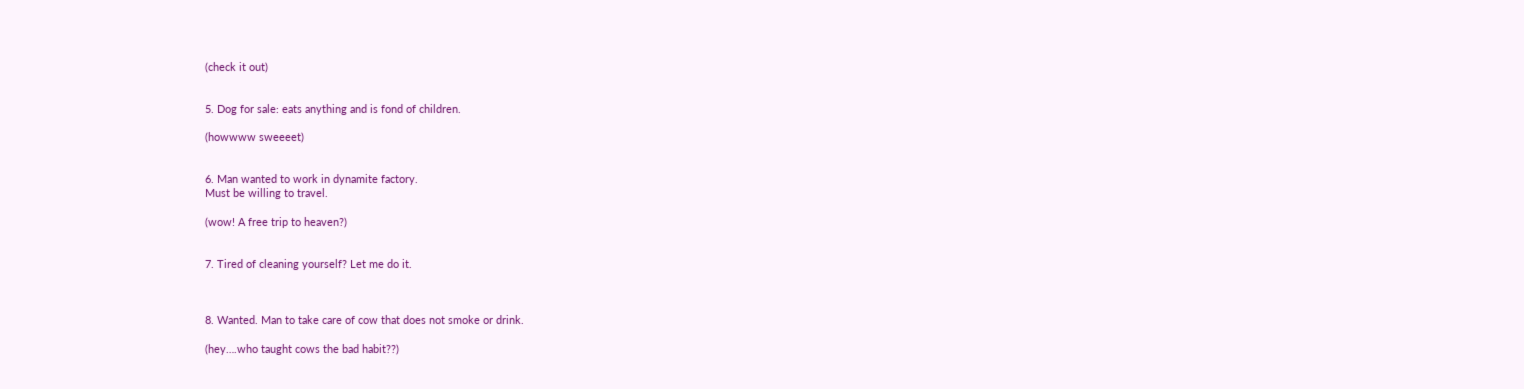(check it out)


5. Dog for sale: eats anything and is fond of children.

(howwww sweeeet)


6. Man wanted to work in dynamite factory.
Must be willing to travel.

(wow! A free trip to heaven?)


7. Tired of cleaning yourself? Let me do it.



8. Wanted. Man to take care of cow that does not smoke or drink.

(hey….who taught cows the bad habit??)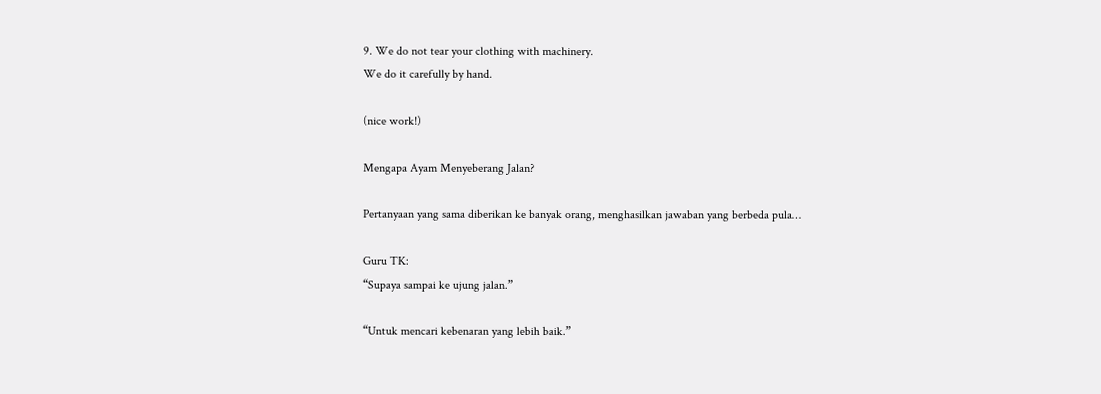9. We do not tear your clothing with machinery.
We do it carefully by hand.

(nice work!)

Mengapa Ayam Menyeberang Jalan?

Pertanyaan yang sama diberikan ke banyak orang, menghasilkan jawaban yang berbeda pula…

Guru TK:
“Supaya sampai ke ujung jalan.”

“Untuk mencari kebenaran yang lebih baik.”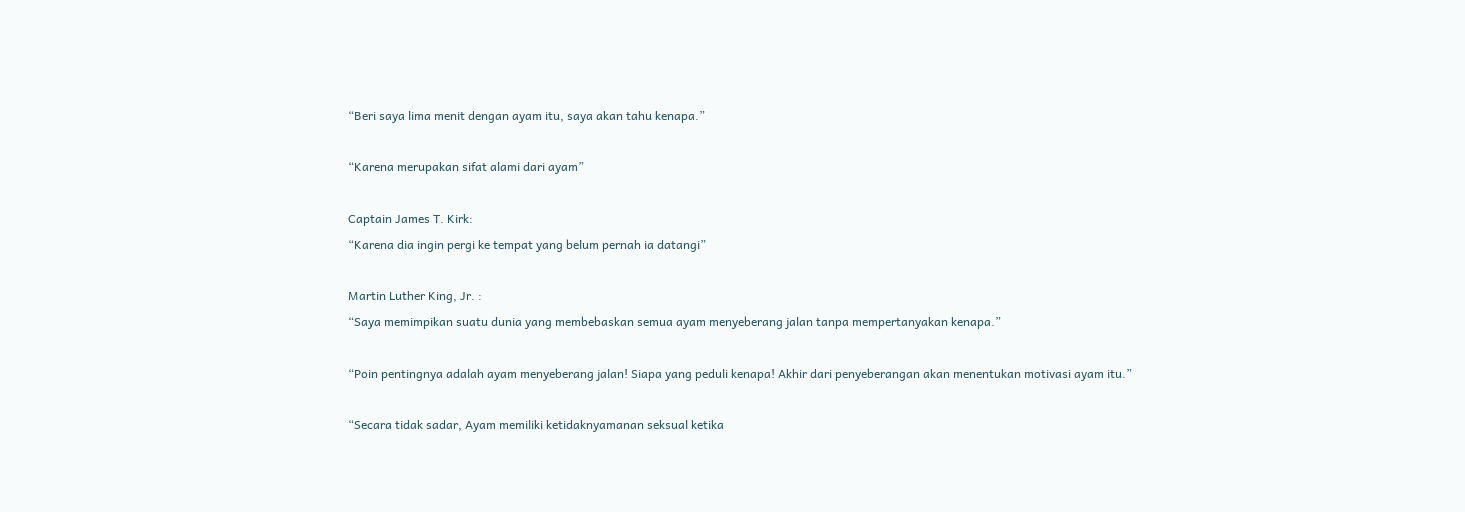“Beri saya lima menit dengan ayam itu, saya akan tahu kenapa.”

“Karena merupakan sifat alami dari ayam”

Captain James T. Kirk:
“Karena dia ingin pergi ke tempat yang belum pernah ia datangi”

Martin Luther King, Jr. :
“Saya memimpikan suatu dunia yang membebaskan semua ayam menyeberang jalan tanpa mempertanyakan kenapa.”

“Poin pentingnya adalah ayam menyeberang jalan! Siapa yang peduli kenapa! Akhir dari penyeberangan akan menentukan motivasi ayam itu.”

“Secara tidak sadar, Ayam memiliki ketidaknyamanan seksual ketika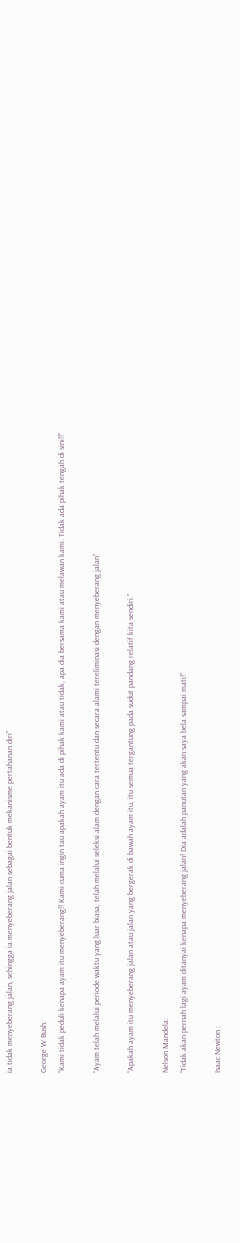ia tidak menyeberang jalan, sehingga ia menyeberang jalan sebagai bentuk mekanisme pertahanan diri”

George W Bush:
“Kami tidak peduli kenapa ayam itu menyeberang!! Kami cuma ingin tau apakah ayam itu ada di pihak kami atau tidak, apa dia bersama kami atau melawan kami. Tidak ada pihak tengah di sini!!”

“Ayam telah melalui periode waktu yang luar biasa, telah melalui seleksi alam dengan cara tertentu dan secara alami tereliminasi dengan menyeberang jalan”

“Apakah ayam itu menyeberang jalan atau jalan yang bergerak di bawah ayam itu, itu semua tergantung pada sudut pandang relatif kita sendiri.”

Nelson Mandela:
“Tidak akan pernah lagi ayam ditanyai kenapa menyeberang jalan! Dia adalah panutan yang akan saya bela sampai mati!”

Isaac Newton :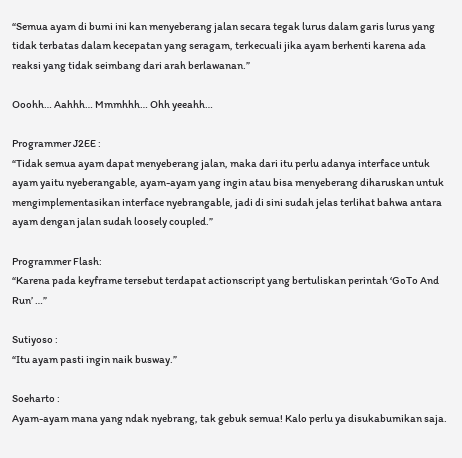“Semua ayam di bumi ini kan menyeberang jalan secara tegak lurus dalam garis lurus yang tidak terbatas dalam kecepatan yang seragam, terkecuali jika ayam berhenti karena ada reaksi yang tidak seimbang dari arah berlawanan.”

Ooohh… Aahhh… Mmmhhh… Ohh yeeahh…

Programmer J2EE :
“Tidak semua ayam dapat menyeberang jalan, maka dari itu perlu adanya interface untuk ayam yaitu nyeberangable, ayam-ayam yang ingin atau bisa menyeberang diharuskan untuk mengimplementasikan interface nyebrangable, jadi di sini sudah jelas terlihat bahwa antara ayam dengan jalan sudah loosely coupled.”

Programmer Flash:
“Karena pada keyframe tersebut terdapat actionscript yang bertuliskan perintah ‘GoTo And Run’ …”

Sutiyoso :
“Itu ayam pasti ingin naik busway.”

Soeharto :
Ayam-ayam mana yang ndak nyebrang, tak gebuk semua! Kalo perlu ya disukabumikan saja.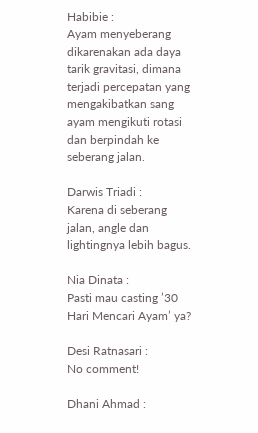Habibie :
Ayam menyeberang dikarenakan ada daya tarik gravitasi, dimana terjadi percepatan yang mengakibatkan sang ayam mengikuti rotasi dan berpindah ke seberang jalan.

Darwis Triadi :
Karena di seberang jalan, angle dan lightingnya lebih bagus.

Nia Dinata :
Pasti mau casting ’30 Hari Mencari Ayam’ ya?

Desi Ratnasari :
No comment!

Dhani Ahmad :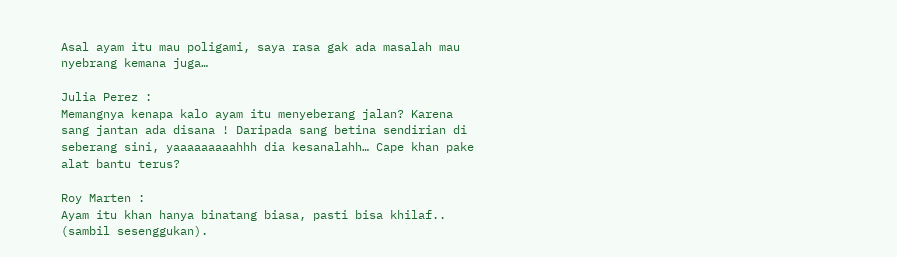Asal ayam itu mau poligami, saya rasa gak ada masalah mau nyebrang kemana juga…

Julia Perez :
Memangnya kenapa kalo ayam itu menyeberang jalan? Karena sang jantan ada disana ! Daripada sang betina sendirian di seberang sini, yaaaaaaaaahhh dia kesanalahh… Cape khan pake alat bantu terus?

Roy Marten :
Ayam itu khan hanya binatang biasa, pasti bisa khilaf.. (sambil sesenggukan).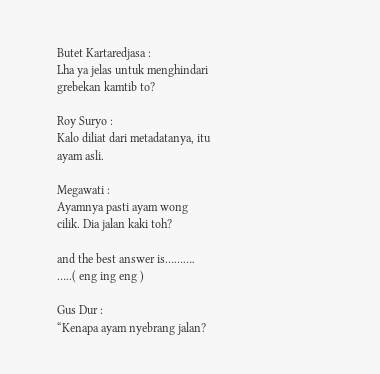Butet Kartaredjasa :
Lha ya jelas untuk menghindari grebekan kamtib to?

Roy Suryo :
Kalo diliat dari metadatanya, itu ayam asli.

Megawati :
Ayamnya pasti ayam wong cilik. Dia jalan kaki toh?

and the best answer is………. …..( eng ing eng )

Gus Dur :
“Kenapa ayam nyebrang jalan?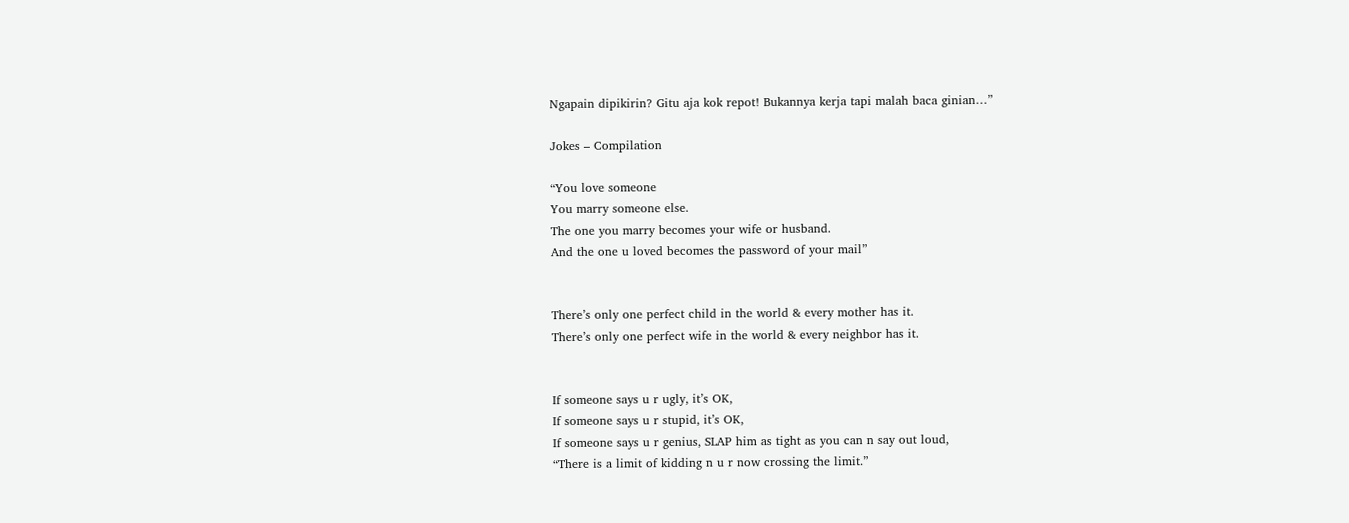Ngapain dipikirin? Gitu aja kok repot! Bukannya kerja tapi malah baca ginian…”

Jokes – Compilation

“You love someone
You marry someone else.
The one you marry becomes your wife or husband.
And the one u loved becomes the password of your mail”


There’s only one perfect child in the world & every mother has it.
There’s only one perfect wife in the world & every neighbor has it.


If someone says u r ugly, it’s OK,
If someone says u r stupid, it’s OK,
If someone says u r genius, SLAP him as tight as you can n say out loud,
“There is a limit of kidding n u r now crossing the limit.”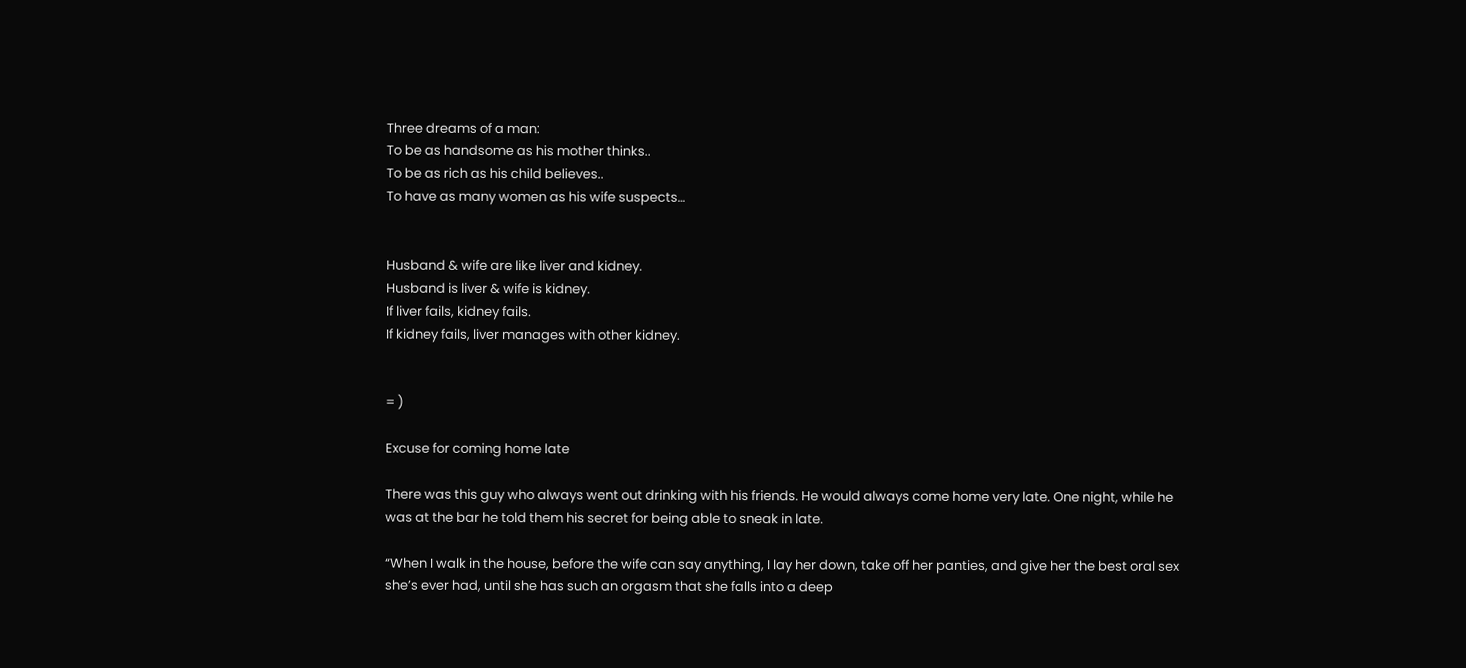Three dreams of a man:
To be as handsome as his mother thinks..
To be as rich as his child believes..
To have as many women as his wife suspects…


Husband & wife are like liver and kidney.
Husband is liver & wife is kidney.
If liver fails, kidney fails.
If kidney fails, liver manages with other kidney.


= )

Excuse for coming home late

There was this guy who always went out drinking with his friends. He would always come home very late. One night, while he was at the bar he told them his secret for being able to sneak in late.

“When I walk in the house, before the wife can say anything, I lay her down, take off her panties, and give her the best oral sex she’s ever had, until she has such an orgasm that she falls into a deep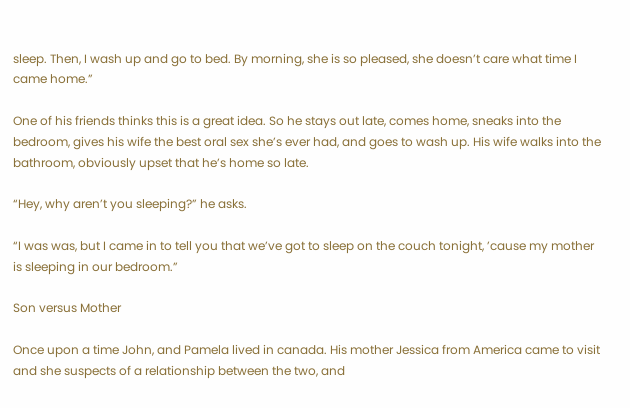sleep. Then, I wash up and go to bed. By morning, she is so pleased, she doesn’t care what time I came home.”

One of his friends thinks this is a great idea. So he stays out late, comes home, sneaks into the bedroom, gives his wife the best oral sex she’s ever had, and goes to wash up. His wife walks into the bathroom, obviously upset that he’s home so late.

“Hey, why aren’t you sleeping?” he asks.

“I was was, but I came in to tell you that we’ve got to sleep on the couch tonight, ’cause my mother is sleeping in our bedroom.”

Son versus Mother

Once upon a time John, and Pamela lived in canada. His mother Jessica from America came to visit and she suspects of a relationship between the two, and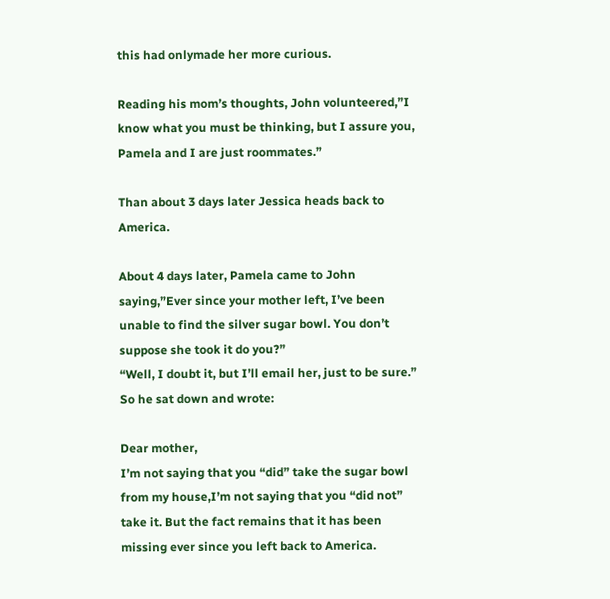this had onlymade her more curious.

Reading his mom’s thoughts, John volunteered,”I know what you must be thinking, but I assure you, Pamela and I are just roommates.”

Than about 3 days later Jessica heads back to America.

About 4 days later, Pamela came to John saying,”Ever since your mother left, I’ve been unable to find the silver sugar bowl. You don’t suppose she took it do you?”
“Well, I doubt it, but I’ll email her, just to be sure.” So he sat down and wrote:

Dear mother,
I’m not saying that you “did” take the sugar bowl from my house,I’m not saying that you “did not” take it. But the fact remains that it has been missing ever since you left back to America.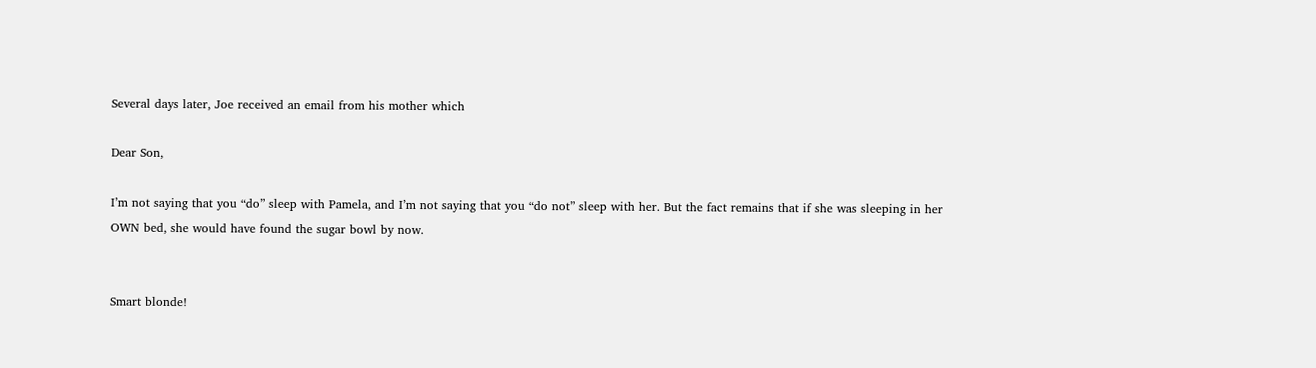Several days later, Joe received an email from his mother which

Dear Son,

I’m not saying that you “do” sleep with Pamela, and I’m not saying that you “do not” sleep with her. But the fact remains that if she was sleeping in her OWN bed, she would have found the sugar bowl by now.


Smart blonde!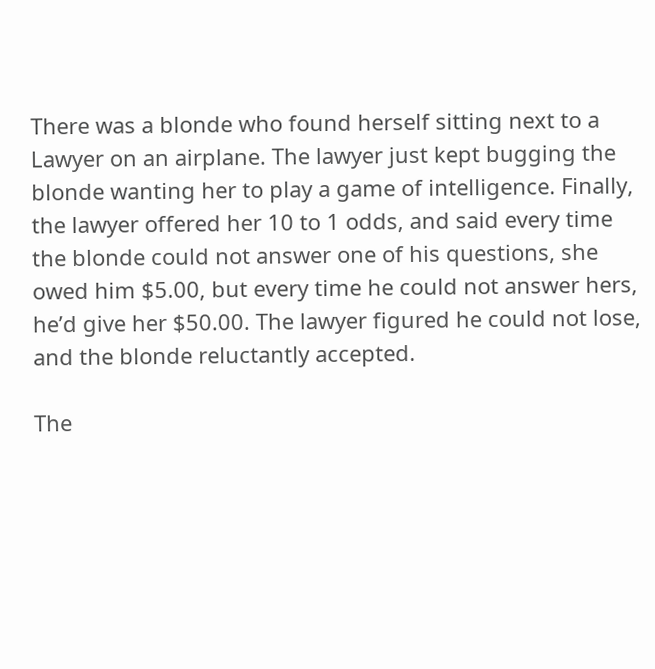There was a blonde who found herself sitting next to a Lawyer on an airplane. The lawyer just kept bugging the blonde wanting her to play a game of intelligence. Finally, the lawyer offered her 10 to 1 odds, and said every time the blonde could not answer one of his questions, she owed him $5.00, but every time he could not answer hers, he’d give her $50.00. The lawyer figured he could not lose, and the blonde reluctantly accepted.

The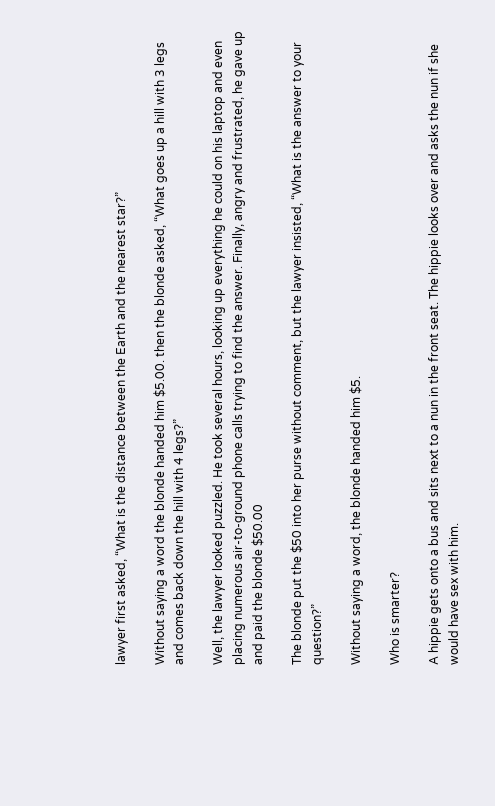lawyer first asked, “What is the distance between the Earth and the nearest star?”

Without saying a word the blonde handed him $5.00. then the blonde asked, “What goes up a hill with 3 legs and comes back down the hill with 4 legs?”

Well, the lawyer looked puzzled. He took several hours, looking up everything he could on his laptop and even placing numerous air-to-ground phone calls trying to find the answer. Finally, angry and frustrated, he gave up and paid the blonde $50.00

The blonde put the $50 into her purse without comment, but the lawyer insisted, “What is the answer to your question?”

Without saying a word, the blonde handed him $5.

Who is smarter?

A hippie gets onto a bus and sits next to a nun in the front seat. The hippie looks over and asks the nun if she would have sex with him.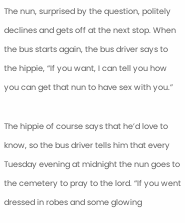The nun, surprised by the question, politely declines and gets off at the next stop. When the bus starts again, the bus driver says to the hippie, “If you want, I can tell you how you can get that nun to have sex with you.”

The hippie of course says that he’d love to know, so the bus driver tells him that every Tuesday evening at midnight the nun goes to the cemetery to pray to the lord. “If you went dressed in robes and some glowing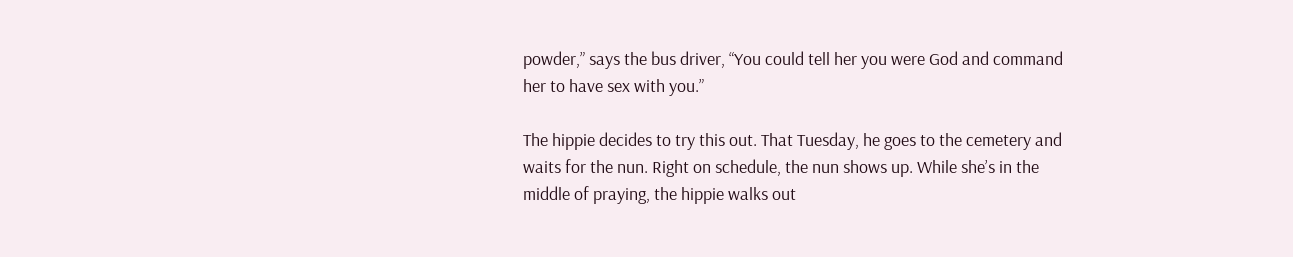powder,” says the bus driver, “You could tell her you were God and command her to have sex with you.”

The hippie decides to try this out. That Tuesday, he goes to the cemetery and waits for the nun. Right on schedule, the nun shows up. While she’s in the middle of praying, the hippie walks out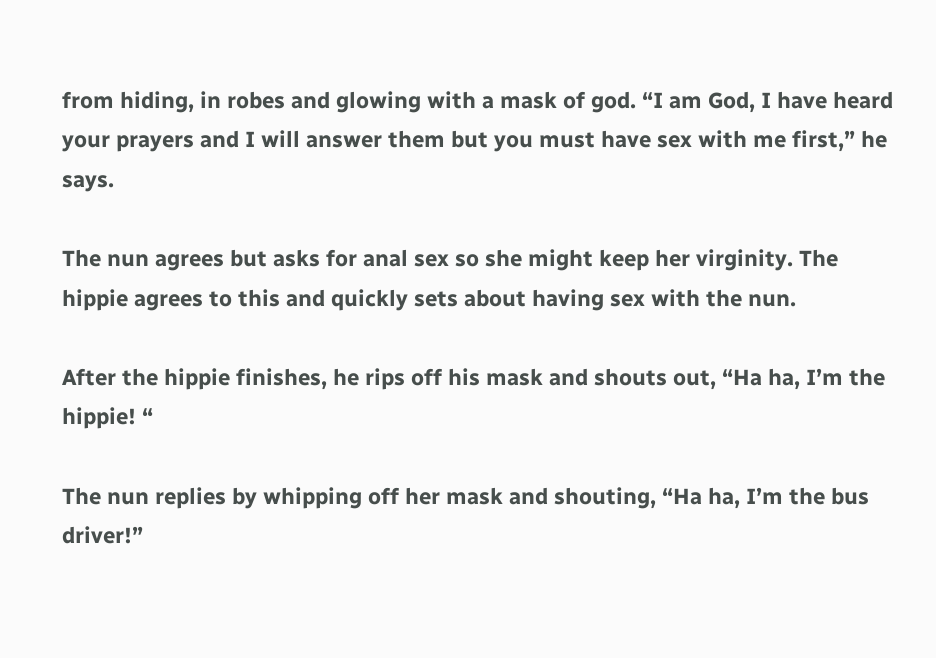from hiding, in robes and glowing with a mask of god. “I am God, I have heard your prayers and I will answer them but you must have sex with me first,” he says.

The nun agrees but asks for anal sex so she might keep her virginity. The hippie agrees to this and quickly sets about having sex with the nun.

After the hippie finishes, he rips off his mask and shouts out, “Ha ha, I’m the hippie! “

The nun replies by whipping off her mask and shouting, “Ha ha, I’m the bus driver!”